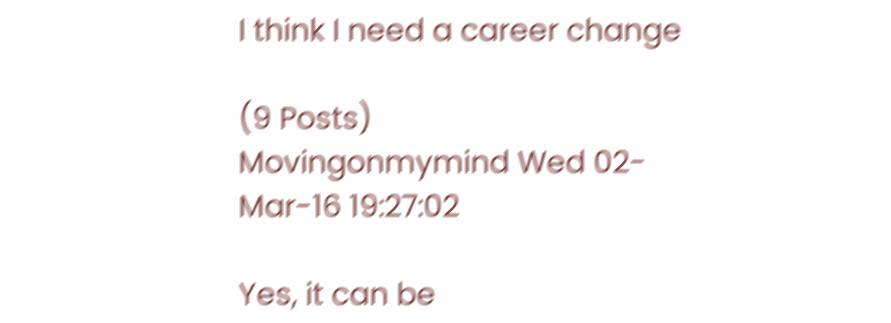I think I need a career change

(9 Posts)
Movingonmymind Wed 02-Mar-16 19:27:02

Yes, it can be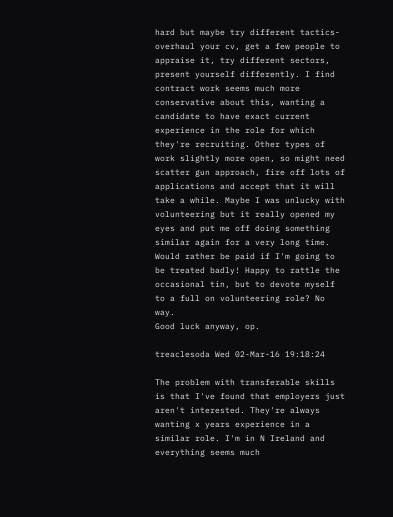hard but maybe try different tactics- overhaul your cv, get a few people to appraise it, try different sectors, present yourself differently. I find contract work seems much more conservative about this, wanting a candidate to have exact current experience in the role for which they're recruiting. Other types of work slightly more open, so might need scatter gun approach, fire off lots of applications and accept that it will take a while. Maybe I was unlucky with volunteering but it really opened my eyes and put me off doing something similar again for a very long time. Would rather be paid if I'm going to be treated badly! Happy to rattle the occasional tin, but to devote myself to a full on volunteering role? No way.
Good luck anyway, op.

treaclesoda Wed 02-Mar-16 19:18:24

The problem with transferable skills is that I've found that employers just aren't interested. They're always wanting x years experience in a similar role. I'm in N Ireland and everything seems much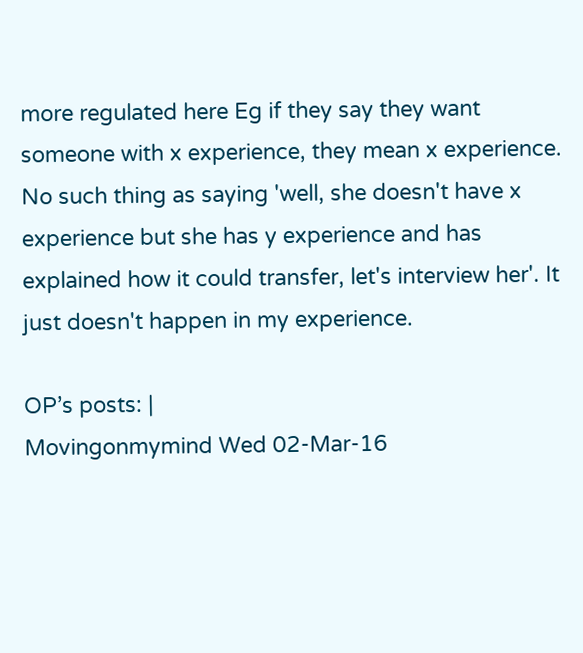more regulated here Eg if they say they want someone with x experience, they mean x experience. No such thing as saying 'well, she doesn't have x experience but she has y experience and has explained how it could transfer, let's interview her'. It just doesn't happen in my experience.

OP’s posts: |
Movingonmymind Wed 02-Mar-16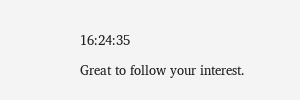16:24:35

Great to follow your interest.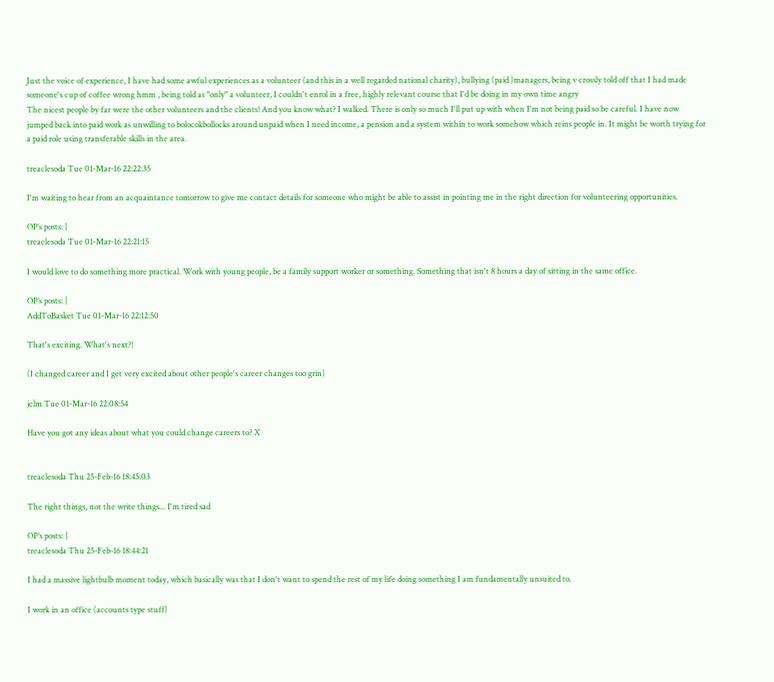Just the voice of experience, I have had some awful experiences as a volunteer (and this in a well regarded national charity), bullying (paid )managers, being v crossly told off that I had made someone's cup of coffee wrong hmm , being told as "only" a volunteer, I couldn't enrol in a free, highly relevant course that I'd be doing in my own time angry
The nicest people by far were the other volunteers and the clients! And you know what? I walked. There is only so much I'll put up with when I'm not being paid so be careful. I have now jumped back into paid work as unwilling to bolocokbollocks around unpaid when I need income, a pension and a system within to work somehow which reins people in. It might be worth trying for a paid role using transferable skills in the area.

treaclesoda Tue 01-Mar-16 22:22:35

I'm waiting to hear from an acquaintance tomorrow to give me contact details for someone who might be able to assist in pointing me in the right direction for volunteering opportunities.

OP’s posts: |
treaclesoda Tue 01-Mar-16 22:21:15

I would love to do something more practical. Work with young people, be a family support worker or something. Something that isn't 8 hours a day of sitting in the same office.

OP’s posts: |
AddToBasket Tue 01-Mar-16 22:12:50

That's exciting. What's next?!

(I changed career and I get very excited about other people's career changes too grin)

jclm Tue 01-Mar-16 22:08:54

Have you got any ideas about what you could change careers to? X


treaclesoda Thu 25-Feb-16 18:45:03

The right things, not the write things... I'm tired sad

OP’s posts: |
treaclesoda Thu 25-Feb-16 18:44:21

I had a massive lightbulb moment today, which basically was that I don't want to spend the rest of my life doing something I am fundamentally unsuited to.

I work in an office (accounts type stuff)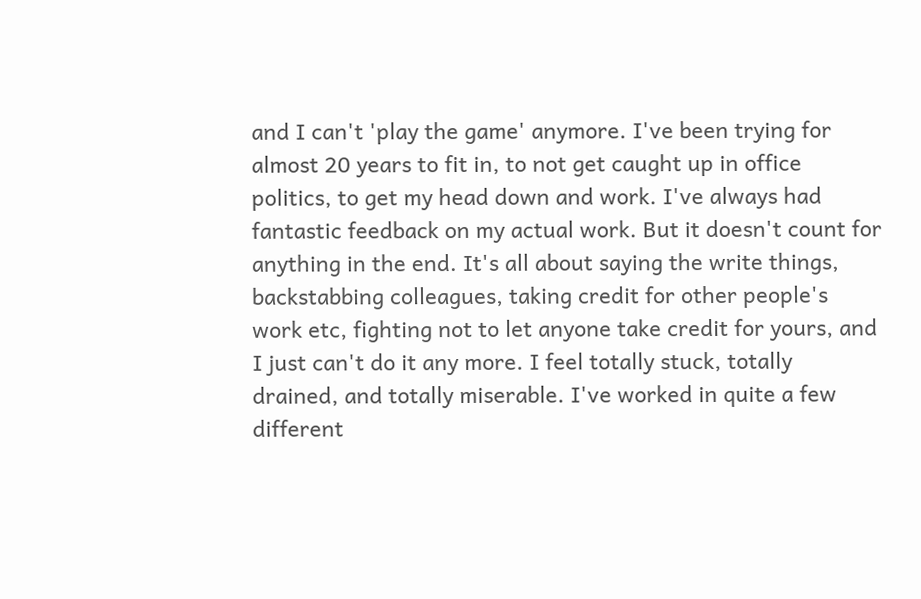and I can't 'play the game' anymore. I've been trying for almost 20 years to fit in, to not get caught up in office politics, to get my head down and work. I've always had fantastic feedback on my actual work. But it doesn't count for anything in the end. It's all about saying the write things, backstabbing colleagues, taking credit for other people's work etc, fighting not to let anyone take credit for yours, and I just can't do it any more. I feel totally stuck, totally drained, and totally miserable. I've worked in quite a few different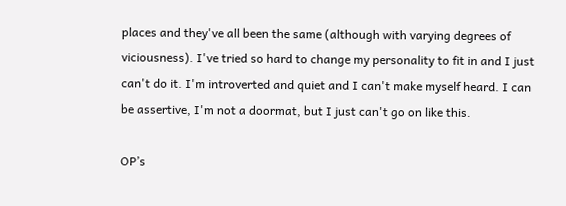places and they've all been the same (although with varying degrees of viciousness). I've tried so hard to change my personality to fit in and I just can't do it. I'm introverted and quiet and I can't make myself heard. I can be assertive, I'm not a doormat, but I just can't go on like this.

OP’s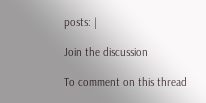posts: |

Join the discussion

To comment on this thread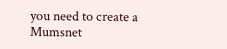you need to create a Mumsnet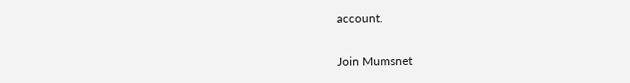account.

Join Mumsnet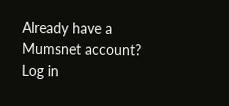Already have a Mumsnet account? Log in